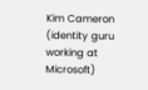Kim Cameron (identity guru working at Microsoft)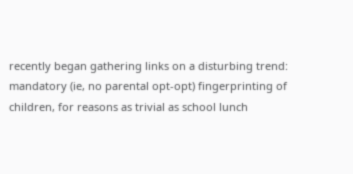recently began gathering links on a disturbing trend: mandatory (ie, no parental opt-opt) fingerprinting of children, for reasons as trivial as school lunch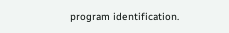program identification.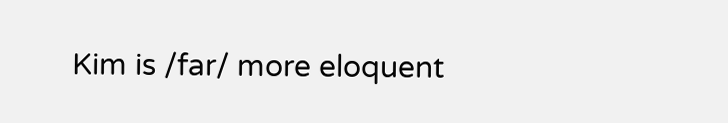Kim is /far/ more eloquent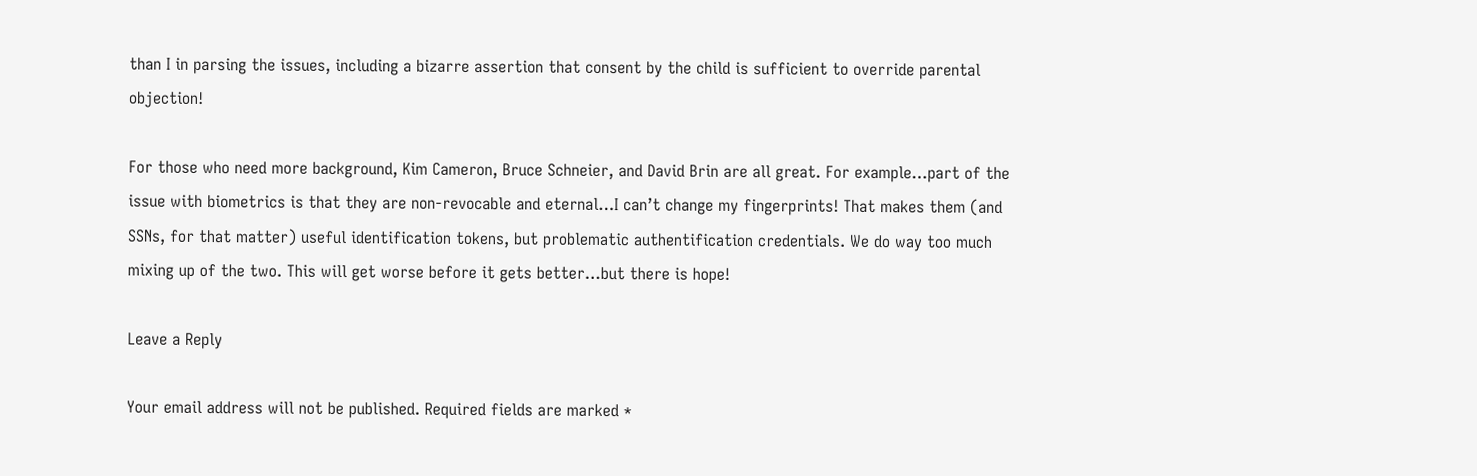than I in parsing the issues, including a bizarre assertion that consent by the child is sufficient to override parental objection!

For those who need more background, Kim Cameron, Bruce Schneier, and David Brin are all great. For example…part of the issue with biometrics is that they are non-revocable and eternal…I can’t change my fingerprints! That makes them (and SSNs, for that matter) useful identification tokens, but problematic authentification credentials. We do way too much mixing up of the two. This will get worse before it gets better…but there is hope!

Leave a Reply

Your email address will not be published. Required fields are marked *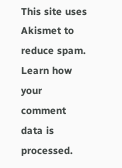This site uses Akismet to reduce spam. Learn how your comment data is processed.